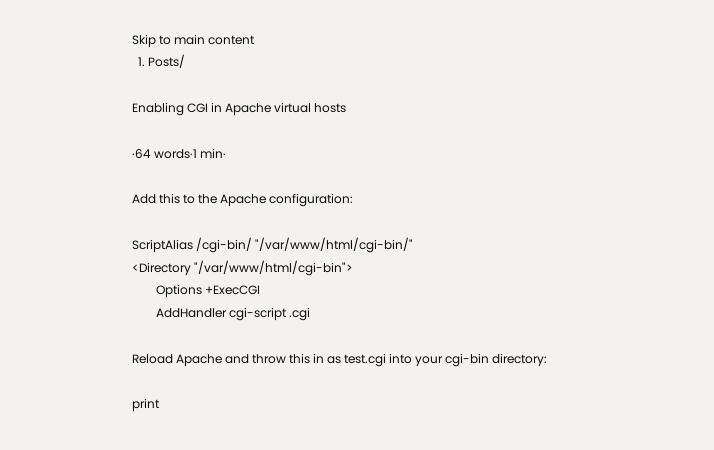Skip to main content
  1. Posts/

Enabling CGI in Apache virtual hosts

·64 words·1 min·

Add this to the Apache configuration:

ScriptAlias /cgi-bin/ "/var/www/html/cgi-bin/"
<Directory "/var/www/html/cgi-bin">
        Options +ExecCGI
        AddHandler cgi-script .cgi

Reload Apache and throw this in as test.cgi into your cgi-bin directory:

print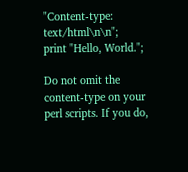"Content-type: text/html\n\n";
print "Hello, World.";

Do not omit the content-type on your perl scripts. If you do,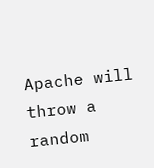Apache will throw a random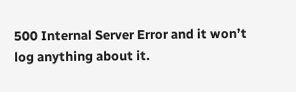500 Internal Server Error and it won’t log anything about it.